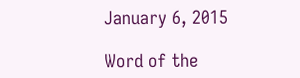January 6, 2015

Word of the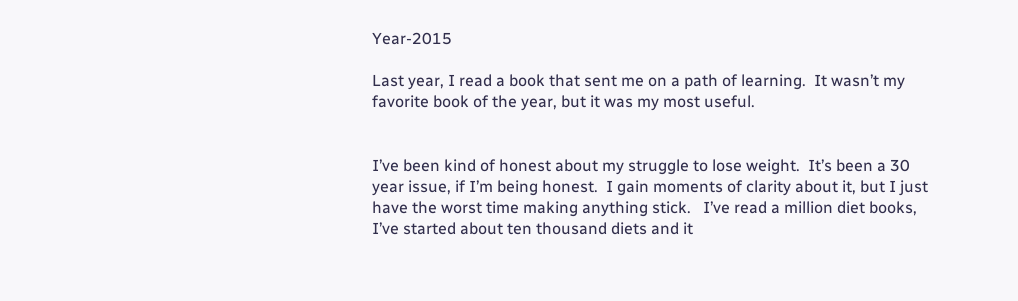Year-2015

Last year, I read a book that sent me on a path of learning.  It wasn’t my favorite book of the year, but it was my most useful.


I’ve been kind of honest about my struggle to lose weight.  It’s been a 30 year issue, if I’m being honest.  I gain moments of clarity about it, but I just have the worst time making anything stick.   I’ve read a million diet books, I’ve started about ten thousand diets and it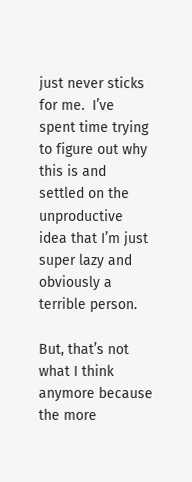just never sticks for me.  I’ve spent time trying to figure out why this is and settled on the unproductive idea that I’m just super lazy and obviously a terrible person.

But, that’s not what I think anymore because the more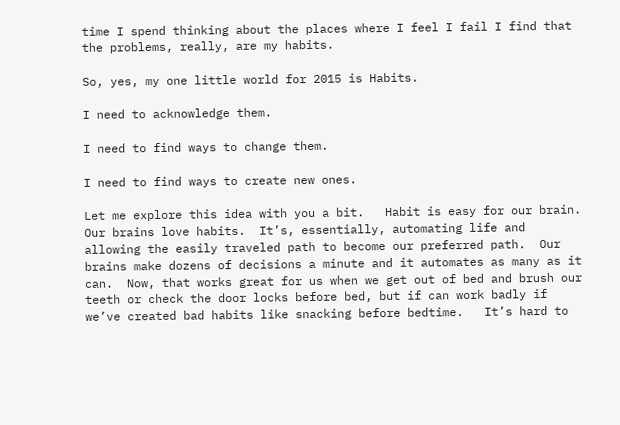time I spend thinking about the places where I feel I fail I find that the problems, really, are my habits.

So, yes, my one little world for 2015 is Habits.

I need to acknowledge them.

I need to find ways to change them.

I need to find ways to create new ones.

Let me explore this idea with you a bit.   Habit is easy for our brain.  Our brains love habits.  It’s, essentially, automating life and allowing the easily traveled path to become our preferred path.  Our brains make dozens of decisions a minute and it automates as many as it can.  Now, that works great for us when we get out of bed and brush our teeth or check the door locks before bed, but if can work badly if we’ve created bad habits like snacking before bedtime.   It’s hard to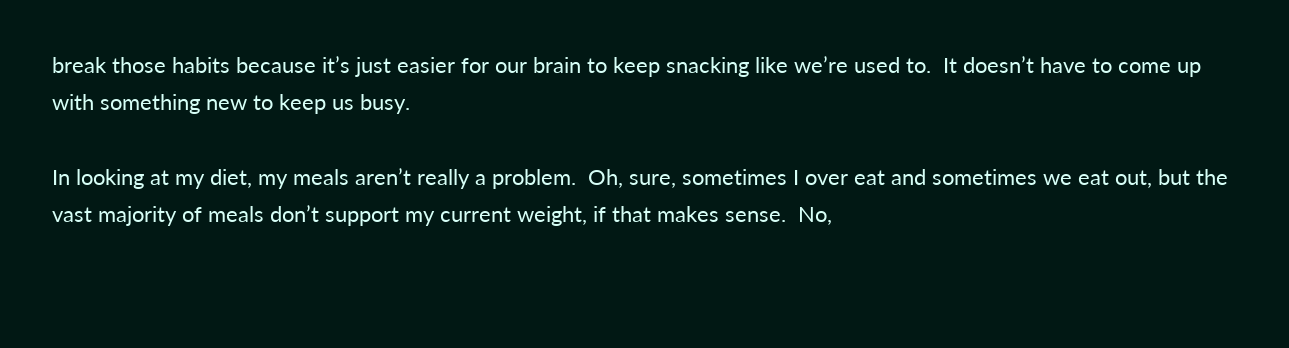break those habits because it’s just easier for our brain to keep snacking like we’re used to.  It doesn’t have to come up with something new to keep us busy.

In looking at my diet, my meals aren’t really a problem.  Oh, sure, sometimes I over eat and sometimes we eat out, but the vast majority of meals don’t support my current weight, if that makes sense.  No,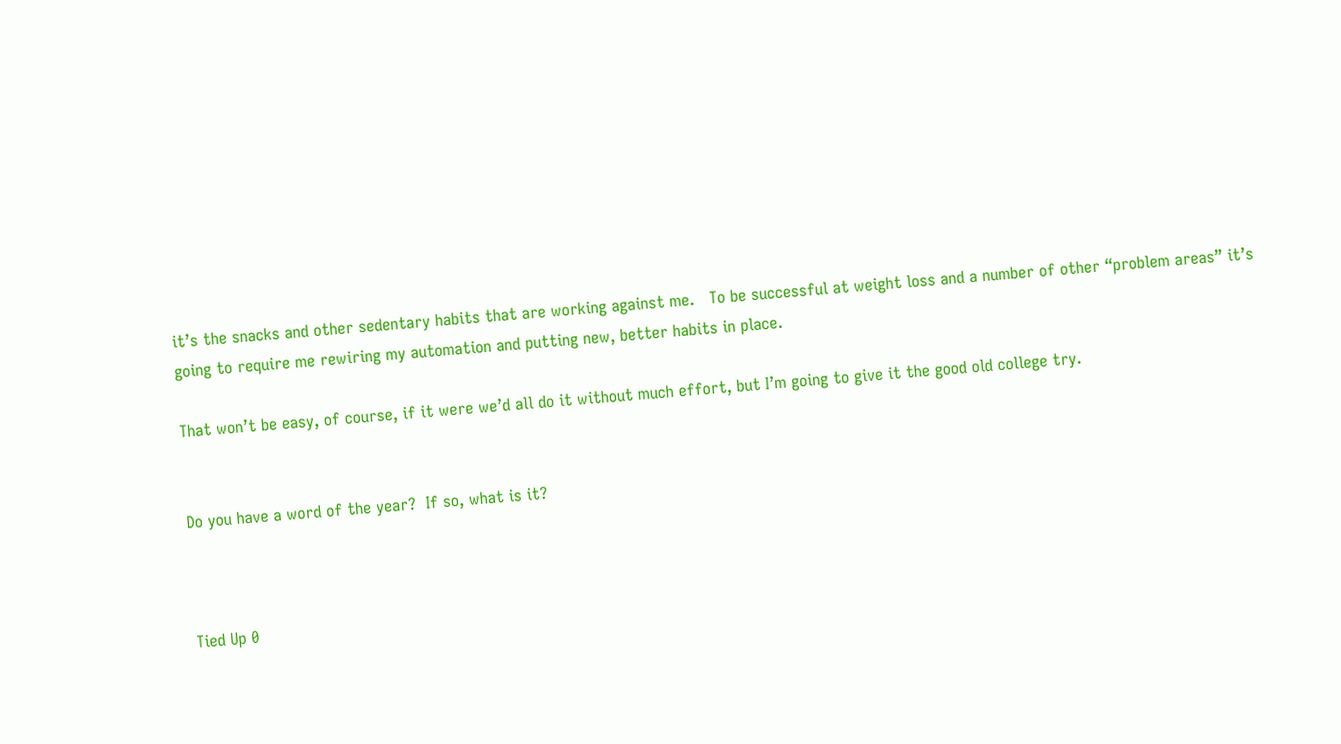it’s the snacks and other sedentary habits that are working against me.   To be successful at weight loss and a number of other “problem areas” it’s going to require me rewiring my automation and putting new, better habits in place.

That won’t be easy, of course, if it were we’d all do it without much effort, but I’m going to give it the good old college try.


Do you have a word of the year?  If so, what is it?



Tied Up 0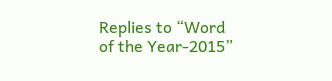Replies to “Word of the Year-2015”